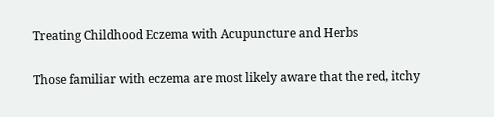Treating Childhood Eczema with Acupuncture and Herbs

Those familiar with eczema are most likely aware that the red, itchy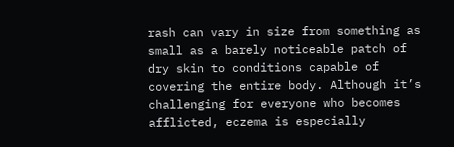rash can vary in size from something as small as a barely noticeable patch of dry skin to conditions capable of covering the entire body. Although it’s challenging for everyone who becomes afflicted, eczema is especially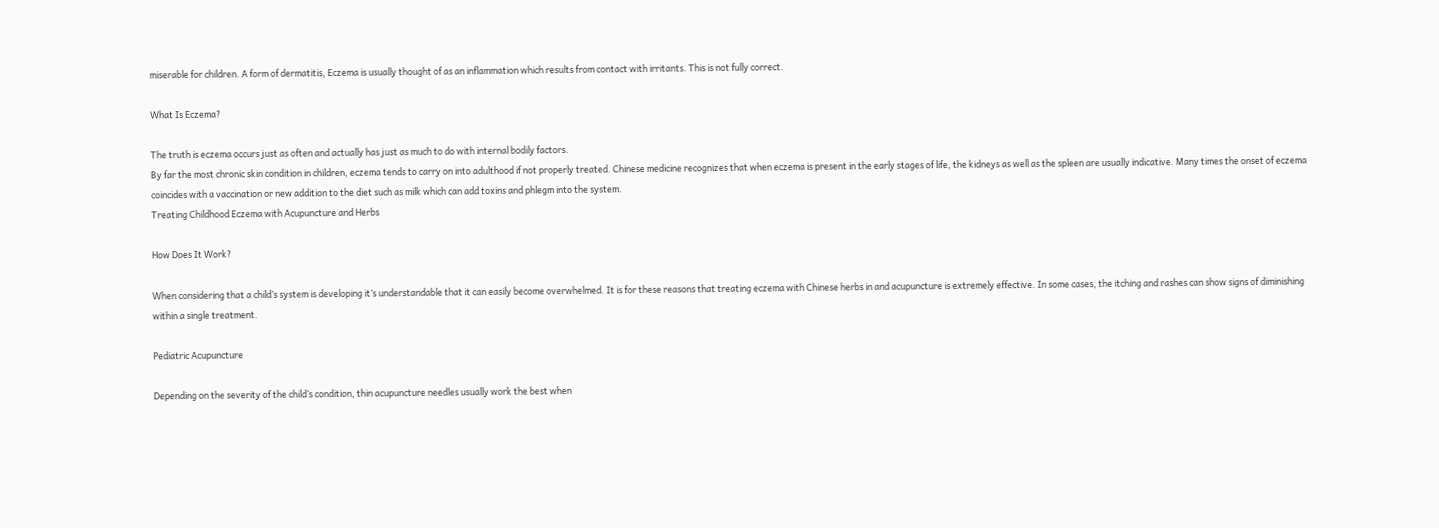miserable for children. A form of dermatitis, Eczema is usually thought of as an inflammation which results from contact with irritants. This is not fully correct.

What Is Eczema?

The truth is eczema occurs just as often and actually has just as much to do with internal bodily factors.
By far the most chronic skin condition in children, eczema tends to carry on into adulthood if not properly treated. Chinese medicine recognizes that when eczema is present in the early stages of life, the kidneys as well as the spleen are usually indicative. Many times the onset of eczema coincides with a vaccination or new addition to the diet such as milk which can add toxins and phlegm into the system.
Treating Childhood Eczema with Acupuncture and Herbs

How Does It Work?

When considering that a child’s system is developing it’s understandable that it can easily become overwhelmed. It is for these reasons that treating eczema with Chinese herbs in and acupuncture is extremely effective. In some cases, the itching and rashes can show signs of diminishing within a single treatment.

Pediatric Acupuncture

Depending on the severity of the child’s condition, thin acupuncture needles usually work the best when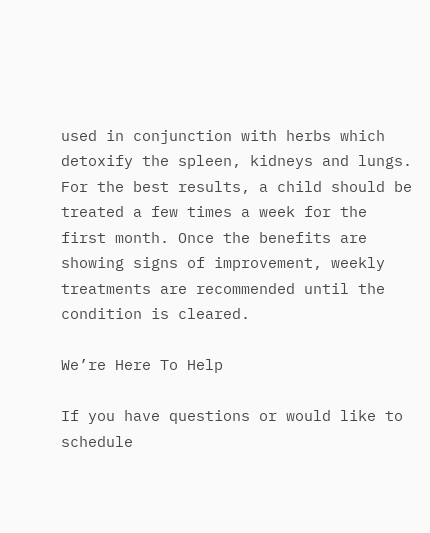used in conjunction with herbs which detoxify the spleen, kidneys and lungs. For the best results, a child should be treated a few times a week for the first month. Once the benefits are showing signs of improvement, weekly treatments are recommended until the condition is cleared.

We’re Here To Help

If you have questions or would like to schedule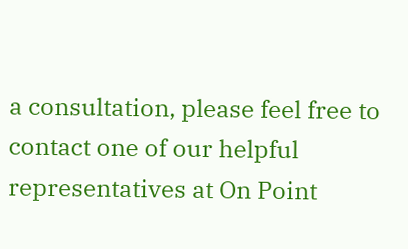a consultation, please feel free to contact one of our helpful representatives at On Point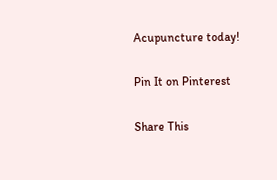Acupuncture today!

Pin It on Pinterest

Share This